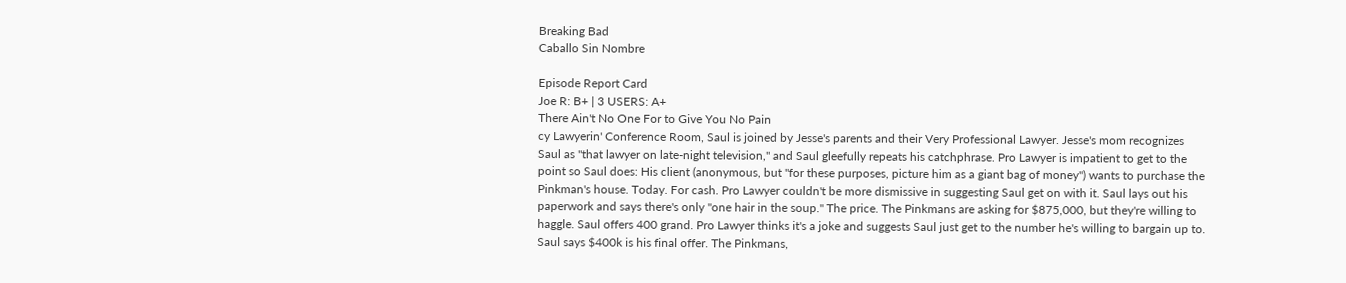Breaking Bad
Caballo Sin Nombre

Episode Report Card
Joe R: B+ | 3 USERS: A+
There Ain't No One For to Give You No Pain
cy Lawyerin' Conference Room, Saul is joined by Jesse's parents and their Very Professional Lawyer. Jesse's mom recognizes Saul as "that lawyer on late-night television," and Saul gleefully repeats his catchphrase. Pro Lawyer is impatient to get to the point so Saul does: His client (anonymous, but "for these purposes, picture him as a giant bag of money") wants to purchase the Pinkman's house. Today. For cash. Pro Lawyer couldn't be more dismissive in suggesting Saul get on with it. Saul lays out his paperwork and says there's only "one hair in the soup." The price. The Pinkmans are asking for $875,000, but they're willing to haggle. Saul offers 400 grand. Pro Lawyer thinks it's a joke and suggests Saul just get to the number he's willing to bargain up to. Saul says $400k is his final offer. The Pinkmans,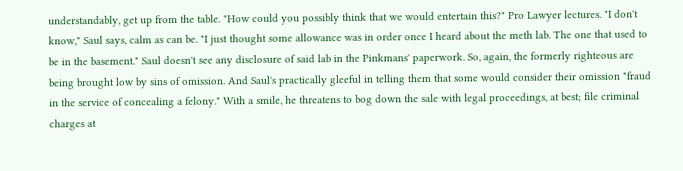understandably, get up from the table. "How could you possibly think that we would entertain this?" Pro Lawyer lectures. "I don't know," Saul says, calm as can be. "I just thought some allowance was in order once I heard about the meth lab. The one that used to be in the basement." Saul doesn't see any disclosure of said lab in the Pinkmans' paperwork. So, again, the formerly righteous are being brought low by sins of omission. And Saul's practically gleeful in telling them that some would consider their omission "fraud in the service of concealing a felony." With a smile, he threatens to bog down the sale with legal proceedings, at best; file criminal charges at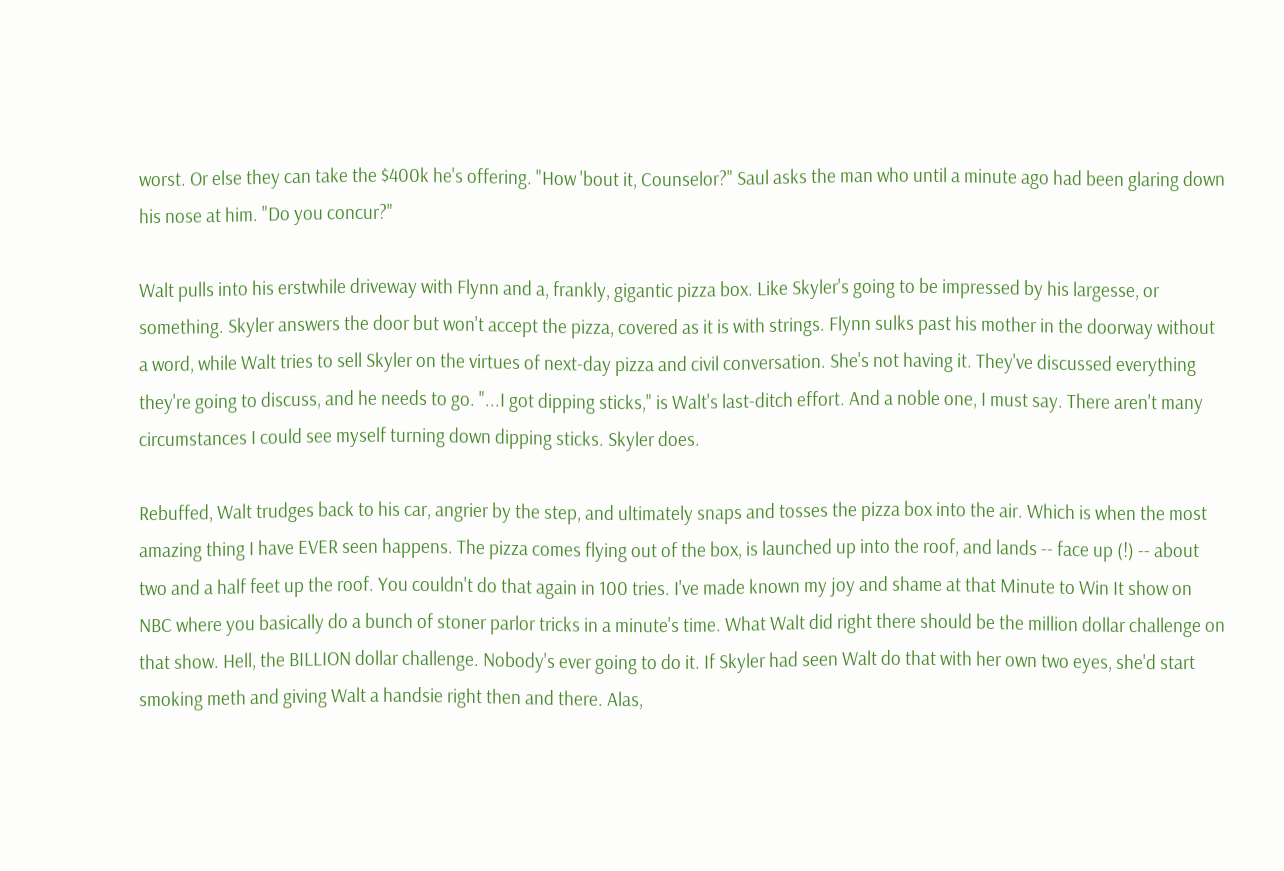worst. Or else they can take the $400k he's offering. "How 'bout it, Counselor?" Saul asks the man who until a minute ago had been glaring down his nose at him. "Do you concur?"

Walt pulls into his erstwhile driveway with Flynn and a, frankly, gigantic pizza box. Like Skyler's going to be impressed by his largesse, or something. Skyler answers the door but won't accept the pizza, covered as it is with strings. Flynn sulks past his mother in the doorway without a word, while Walt tries to sell Skyler on the virtues of next-day pizza and civil conversation. She's not having it. They've discussed everything they're going to discuss, and he needs to go. "...I got dipping sticks," is Walt's last-ditch effort. And a noble one, I must say. There aren't many circumstances I could see myself turning down dipping sticks. Skyler does.

Rebuffed, Walt trudges back to his car, angrier by the step, and ultimately snaps and tosses the pizza box into the air. Which is when the most amazing thing I have EVER seen happens. The pizza comes flying out of the box, is launched up into the roof, and lands -- face up (!) -- about two and a half feet up the roof. You couldn't do that again in 100 tries. I've made known my joy and shame at that Minute to Win It show on NBC where you basically do a bunch of stoner parlor tricks in a minute's time. What Walt did right there should be the million dollar challenge on that show. Hell, the BILLION dollar challenge. Nobody's ever going to do it. If Skyler had seen Walt do that with her own two eyes, she'd start smoking meth and giving Walt a handsie right then and there. Alas,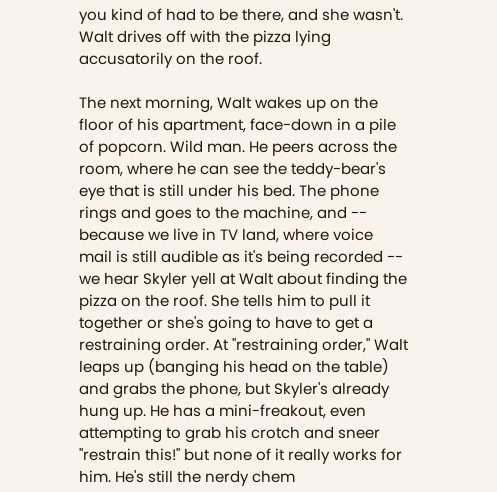you kind of had to be there, and she wasn't. Walt drives off with the pizza lying accusatorily on the roof.

The next morning, Walt wakes up on the floor of his apartment, face-down in a pile of popcorn. Wild man. He peers across the room, where he can see the teddy-bear's eye that is still under his bed. The phone rings and goes to the machine, and -- because we live in TV land, where voice mail is still audible as it's being recorded -- we hear Skyler yell at Walt about finding the pizza on the roof. She tells him to pull it together or she's going to have to get a restraining order. At "restraining order," Walt leaps up (banging his head on the table) and grabs the phone, but Skyler's already hung up. He has a mini-freakout, even attempting to grab his crotch and sneer "restrain this!" but none of it really works for him. He's still the nerdy chem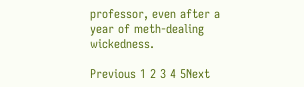professor, even after a year of meth-dealing wickedness.

Previous 1 2 3 4 5Next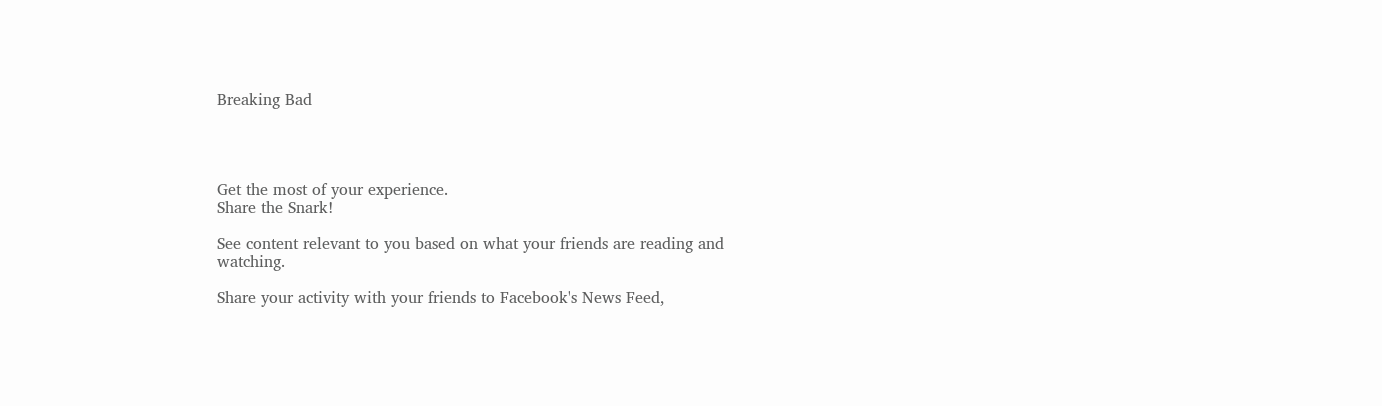Breaking Bad




Get the most of your experience.
Share the Snark!

See content relevant to you based on what your friends are reading and watching.

Share your activity with your friends to Facebook's News Feed,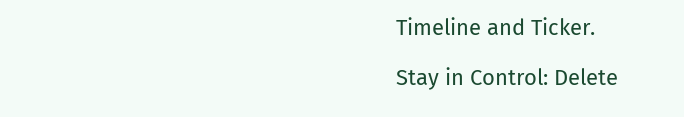Timeline and Ticker.

Stay in Control: Delete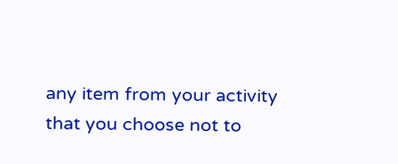any item from your activity that you choose not to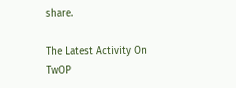share.

The Latest Activity On TwOP